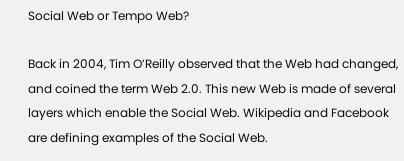Social Web or Tempo Web?

Back in 2004, Tim O’Reilly observed that the Web had changed, and coined the term Web 2.0. This new Web is made of several layers which enable the Social Web. Wikipedia and Facebook are defining examples of the Social Web.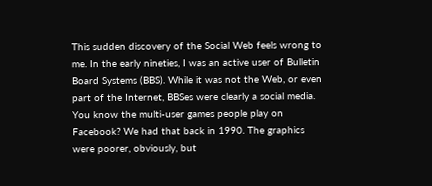This sudden discovery of the Social Web feels wrong to me. In the early nineties, I was an active user of Bulletin Board Systems (BBS). While it was not the Web, or even part of the Internet, BBSes were clearly a social media. You know the multi-user games people play on Facebook? We had that back in 1990. The graphics were poorer, obviously, but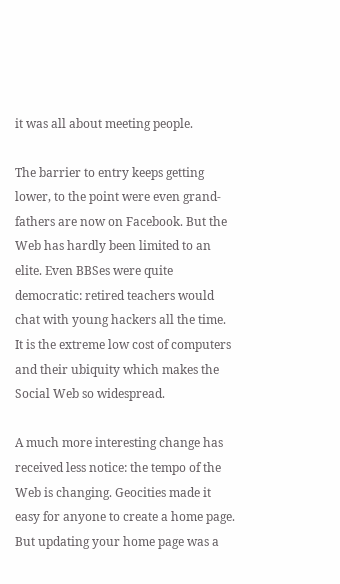it was all about meeting people.

The barrier to entry keeps getting lower, to the point were even grand-fathers are now on Facebook. But the Web has hardly been limited to an elite. Even BBSes were quite democratic: retired teachers would chat with young hackers all the time. It is the extreme low cost of computers and their ubiquity which makes the Social Web so widespread.

A much more interesting change has received less notice: the tempo of the Web is changing. Geocities made it easy for anyone to create a home page. But updating your home page was a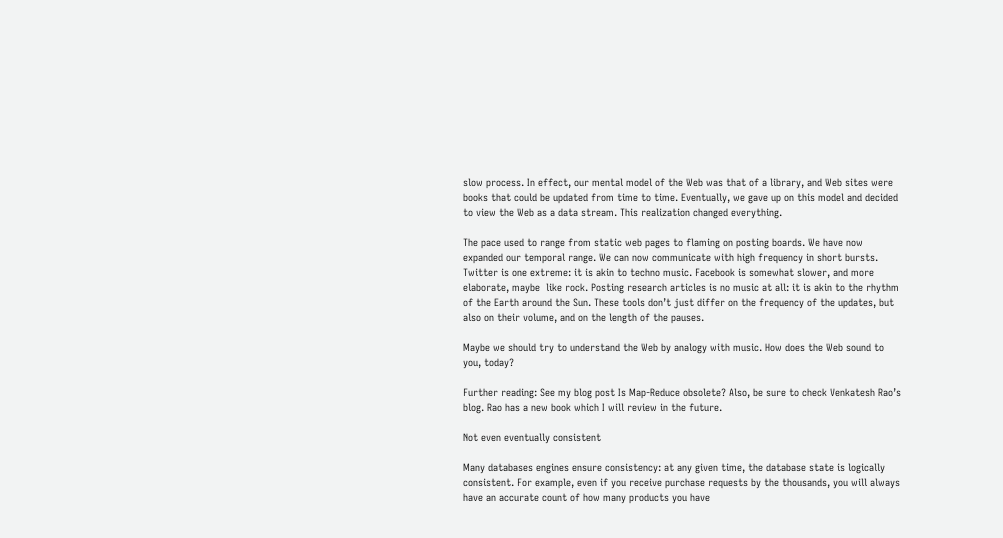slow process. In effect, our mental model of the Web was that of a library, and Web sites were books that could be updated from time to time. Eventually, we gave up on this model and decided to view the Web as a data stream. This realization changed everything.

The pace used to range from static web pages to flaming on posting boards. We have now expanded our temporal range. We can now communicate with high frequency in short bursts. Twitter is one extreme: it is akin to techno music. Facebook is somewhat slower, and more elaborate, maybe  like rock. Posting research articles is no music at all: it is akin to the rhythm of the Earth around the Sun. These tools don’t just differ on the frequency of the updates, but also on their volume, and on the length of the pauses.

Maybe we should try to understand the Web by analogy with music. How does the Web sound to you, today?

Further reading: See my blog post Is Map-Reduce obsolete? Also, be sure to check Venkatesh Rao’s blog. Rao has a new book which I will review in the future.

Not even eventually consistent

Many databases engines ensure consistency: at any given time, the database state is logically consistent. For example, even if you receive purchase requests by the thousands, you will always have an accurate count of how many products you have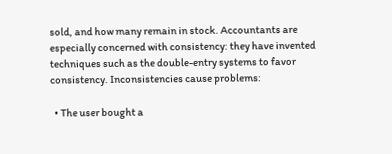sold, and how many remain in stock. Accountants are especially concerned with consistency: they have invented techniques such as the double-entry systems to favor consistency. Inconsistencies cause problems:

  • The user bought a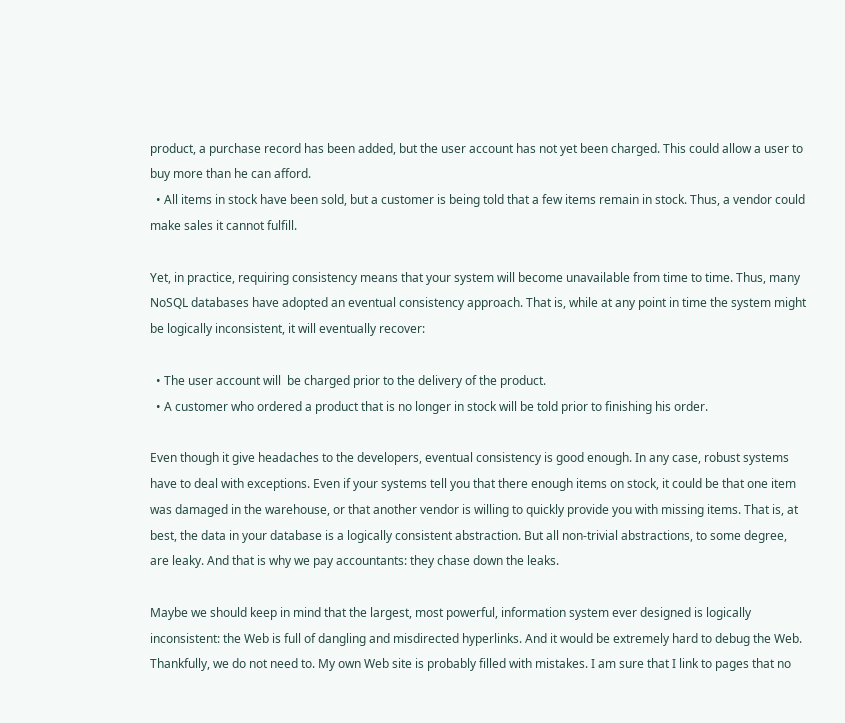product, a purchase record has been added, but the user account has not yet been charged. This could allow a user to buy more than he can afford.
  • All items in stock have been sold, but a customer is being told that a few items remain in stock. Thus, a vendor could make sales it cannot fulfill.

Yet, in practice, requiring consistency means that your system will become unavailable from time to time. Thus, many NoSQL databases have adopted an eventual consistency approach. That is, while at any point in time the system might be logically inconsistent, it will eventually recover:

  • The user account will  be charged prior to the delivery of the product.
  • A customer who ordered a product that is no longer in stock will be told prior to finishing his order.

Even though it give headaches to the developers, eventual consistency is good enough. In any case, robust systems have to deal with exceptions. Even if your systems tell you that there enough items on stock, it could be that one item was damaged in the warehouse, or that another vendor is willing to quickly provide you with missing items. That is, at best, the data in your database is a logically consistent abstraction. But all non-trivial abstractions, to some degree, are leaky. And that is why we pay accountants: they chase down the leaks.

Maybe we should keep in mind that the largest, most powerful, information system ever designed is logically inconsistent: the Web is full of dangling and misdirected hyperlinks. And it would be extremely hard to debug the Web. Thankfully, we do not need to. My own Web site is probably filled with mistakes. I am sure that I link to pages that no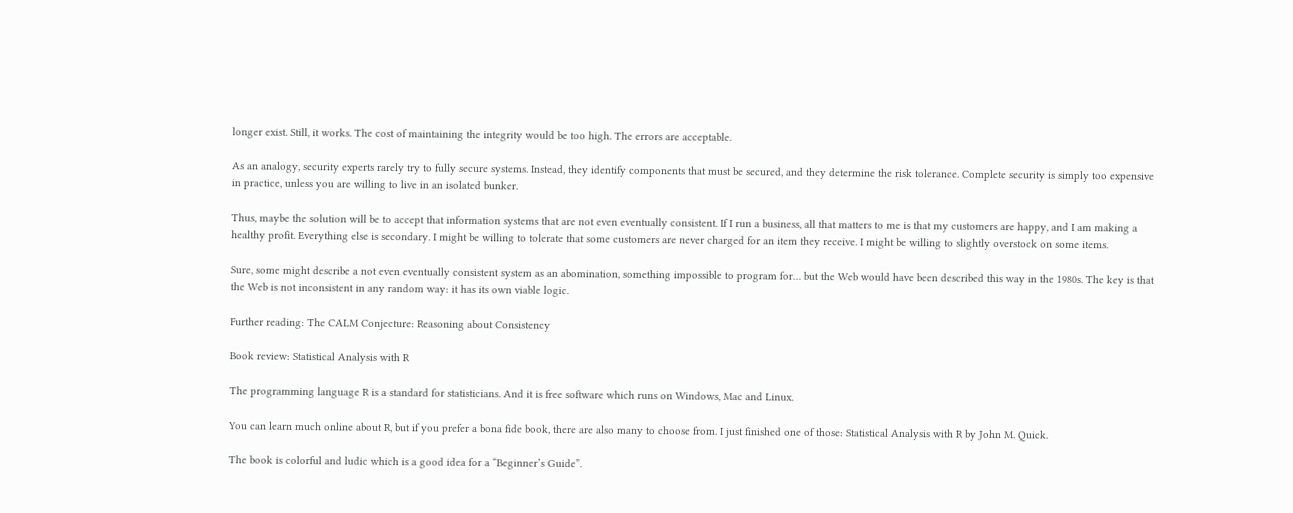longer exist. Still, it works. The cost of maintaining the integrity would be too high. The errors are acceptable.

As an analogy, security experts rarely try to fully secure systems. Instead, they identify components that must be secured, and they determine the risk tolerance. Complete security is simply too expensive in practice, unless you are willing to live in an isolated bunker.

Thus, maybe the solution will be to accept that information systems that are not even eventually consistent. If I run a business, all that matters to me is that my customers are happy, and I am making a healthy profit. Everything else is secondary. I might be willing to tolerate that some customers are never charged for an item they receive. I might be willing to slightly overstock on some items.

Sure, some might describe a not even eventually consistent system as an abomination, something impossible to program for… but the Web would have been described this way in the 1980s. The key is that the Web is not inconsistent in any random way: it has its own viable logic.

Further reading: The CALM Conjecture: Reasoning about Consistency

Book review: Statistical Analysis with R

The programming language R is a standard for statisticians. And it is free software which runs on Windows, Mac and Linux.

You can learn much online about R, but if you prefer a bona fide book, there are also many to choose from. I just finished one of those: Statistical Analysis with R by John M. Quick.

The book is colorful and ludic which is a good idea for a “Beginner’s Guide”.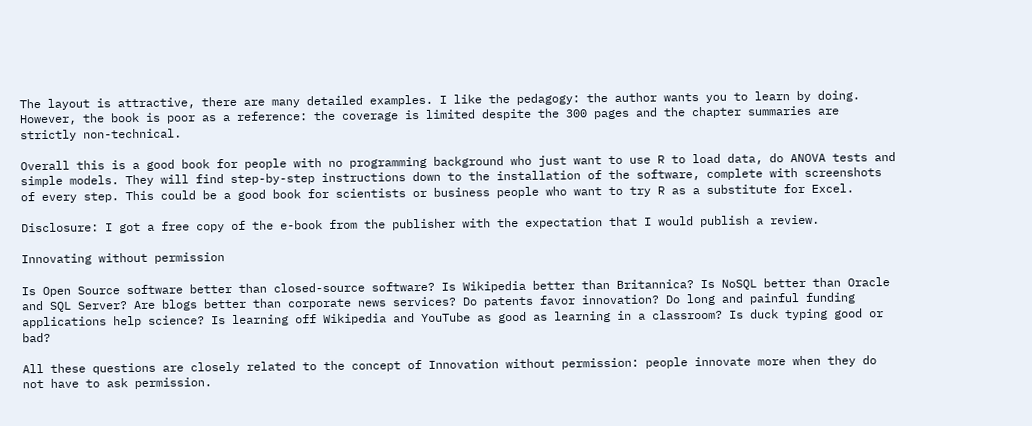The layout is attractive, there are many detailed examples. I like the pedagogy: the author wants you to learn by doing. However, the book is poor as a reference: the coverage is limited despite the 300 pages and the chapter summaries are strictly non-technical.

Overall this is a good book for people with no programming background who just want to use R to load data, do ANOVA tests and simple models. They will find step-by-step instructions down to the installation of the software, complete with screenshots of every step. This could be a good book for scientists or business people who want to try R as a substitute for Excel.

Disclosure: I got a free copy of the e-book from the publisher with the expectation that I would publish a review.

Innovating without permission

Is Open Source software better than closed-source software? Is Wikipedia better than Britannica? Is NoSQL better than Oracle and SQL Server? Are blogs better than corporate news services? Do patents favor innovation? Do long and painful funding applications help science? Is learning off Wikipedia and YouTube as good as learning in a classroom? Is duck typing good or bad?

All these questions are closely related to the concept of Innovation without permission: people innovate more when they do not have to ask permission.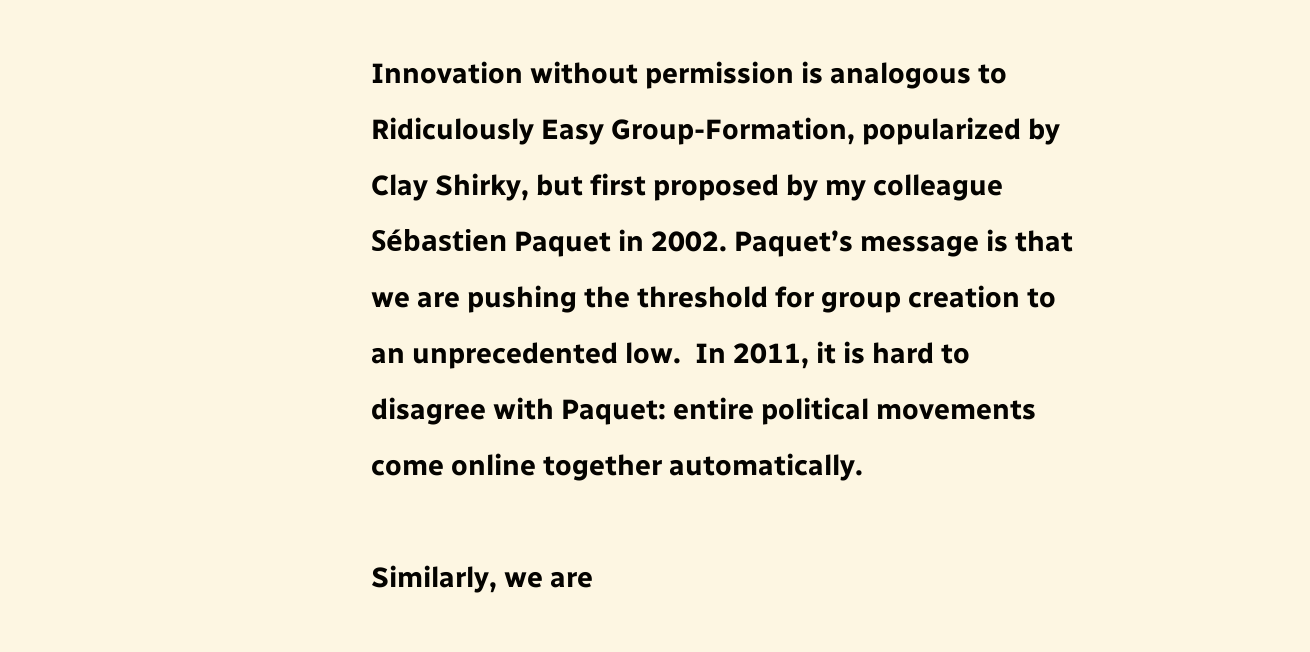Innovation without permission is analogous to Ridiculously Easy Group-Formation, popularized by Clay Shirky, but first proposed by my colleague Sébastien Paquet in 2002. Paquet’s message is that we are pushing the threshold for group creation to an unprecedented low.  In 2011, it is hard to disagree with Paquet: entire political movements come online together automatically.

Similarly, we are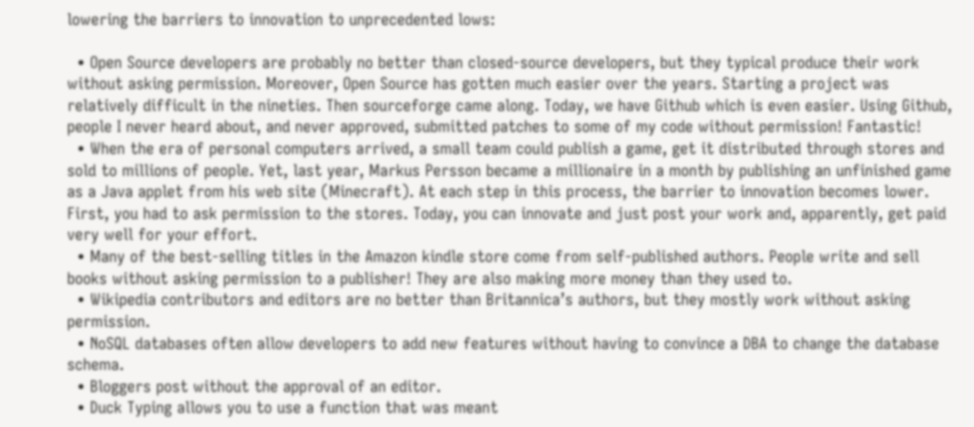lowering the barriers to innovation to unprecedented lows:

  • Open Source developers are probably no better than closed-source developers, but they typical produce their work without asking permission. Moreover, Open Source has gotten much easier over the years. Starting a project was relatively difficult in the nineties. Then sourceforge came along. Today, we have Github which is even easier. Using Github, people I never heard about, and never approved, submitted patches to some of my code without permission! Fantastic!
  • When the era of personal computers arrived, a small team could publish a game, get it distributed through stores and sold to millions of people. Yet, last year, Markus Persson became a millionaire in a month by publishing an unfinished game as a Java applet from his web site (Minecraft). At each step in this process, the barrier to innovation becomes lower. First, you had to ask permission to the stores. Today, you can innovate and just post your work and, apparently, get paid very well for your effort.
  • Many of the best-selling titles in the Amazon kindle store come from self-published authors. People write and sell books without asking permission to a publisher! They are also making more money than they used to.
  • Wikipedia contributors and editors are no better than Britannica’s authors, but they mostly work without asking permission.
  • NoSQL databases often allow developers to add new features without having to convince a DBA to change the database schema.
  • Bloggers post without the approval of an editor.
  • Duck Typing allows you to use a function that was meant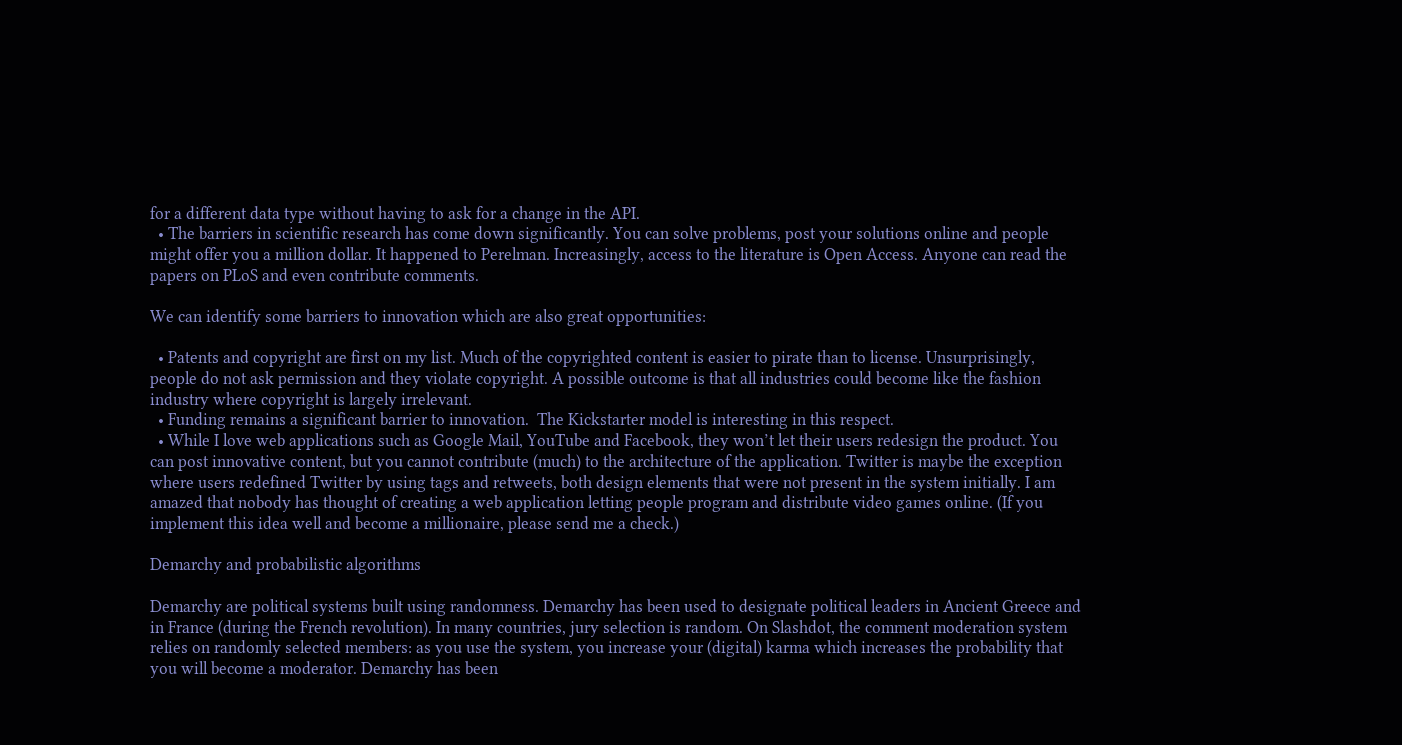for a different data type without having to ask for a change in the API.
  • The barriers in scientific research has come down significantly. You can solve problems, post your solutions online and people might offer you a million dollar. It happened to Perelman. Increasingly, access to the literature is Open Access. Anyone can read the papers on PLoS and even contribute comments.

We can identify some barriers to innovation which are also great opportunities:

  • Patents and copyright are first on my list. Much of the copyrighted content is easier to pirate than to license. Unsurprisingly, people do not ask permission and they violate copyright. A possible outcome is that all industries could become like the fashion industry where copyright is largely irrelevant.
  • Funding remains a significant barrier to innovation.  The Kickstarter model is interesting in this respect.
  • While I love web applications such as Google Mail, YouTube and Facebook, they won’t let their users redesign the product. You can post innovative content, but you cannot contribute (much) to the architecture of the application. Twitter is maybe the exception where users redefined Twitter by using tags and retweets, both design elements that were not present in the system initially. I am amazed that nobody has thought of creating a web application letting people program and distribute video games online. (If you implement this idea well and become a millionaire, please send me a check.)

Demarchy and probabilistic algorithms

Demarchy are political systems built using randomness. Demarchy has been used to designate political leaders in Ancient Greece and in France (during the French revolution). In many countries, jury selection is random. On Slashdot, the comment moderation system relies on randomly selected members: as you use the system, you increase your (digital) karma which increases the probability that you will become a moderator. Demarchy has been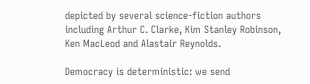depicted by several science-fiction authors including Arthur C. Clarke, Kim Stanley Robinson, Ken MacLeod and Alastair Reynolds.

Democracy is deterministic: we send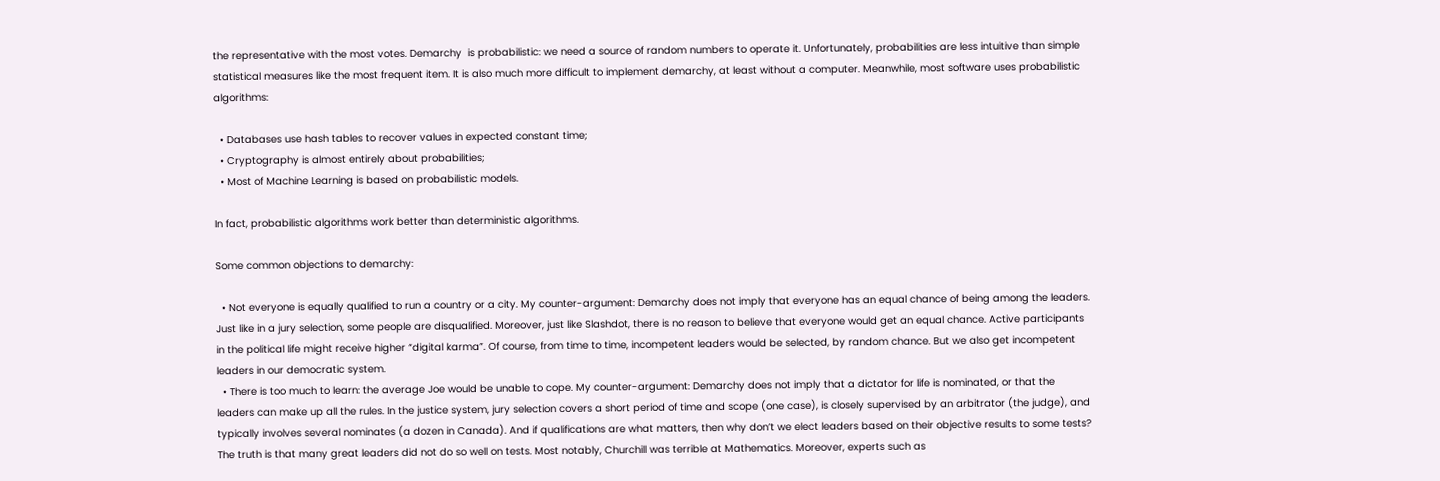the representative with the most votes. Demarchy  is probabilistic: we need a source of random numbers to operate it. Unfortunately, probabilities are less intuitive than simple statistical measures like the most frequent item. It is also much more difficult to implement demarchy, at least without a computer. Meanwhile, most software uses probabilistic algorithms:

  • Databases use hash tables to recover values in expected constant time;
  • Cryptography is almost entirely about probabilities;
  • Most of Machine Learning is based on probabilistic models.

In fact, probabilistic algorithms work better than deterministic algorithms.

Some common objections to demarchy:

  • Not everyone is equally qualified to run a country or a city. My counter-argument: Demarchy does not imply that everyone has an equal chance of being among the leaders. Just like in a jury selection, some people are disqualified. Moreover, just like Slashdot, there is no reason to believe that everyone would get an equal chance. Active participants in the political life might receive higher “digital karma”. Of course, from time to time, incompetent leaders would be selected, by random chance. But we also get incompetent leaders in our democratic system.
  • There is too much to learn: the average Joe would be unable to cope. My counter-argument: Demarchy does not imply that a dictator for life is nominated, or that the leaders can make up all the rules. In the justice system, jury selection covers a short period of time and scope (one case), is closely supervised by an arbitrator (the judge), and typically involves several nominates (a dozen in Canada). And if qualifications are what matters, then why don’t we elect leaders based on their objective results to some tests? The truth is that many great leaders did not do so well on tests. Most notably, Churchill was terrible at Mathematics. Moreover, experts such as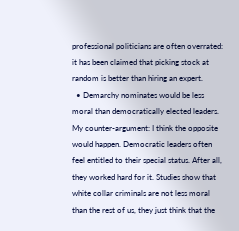professional politicians are often overrated:  it has been claimed that picking stock at random is better than hiring an expert.
  • Demarchy nominates would be less moral than democratically elected leaders. My counter-argument: I think the opposite would happen. Democratic leaders often feel entitled to their special status. After all, they worked hard for it. Studies show that white collar criminals are not less moral than the rest of us, they just think that the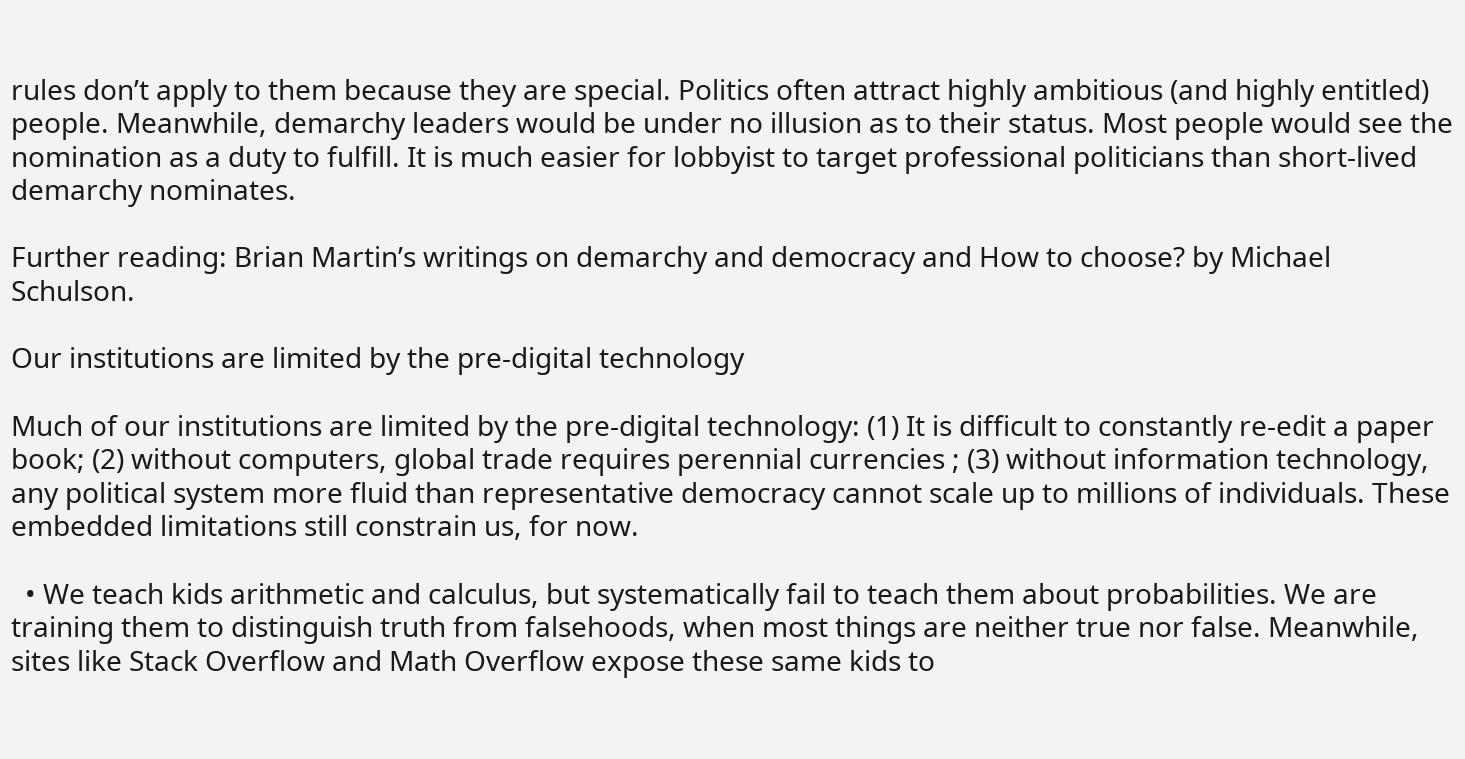rules don’t apply to them because they are special. Politics often attract highly ambitious (and highly entitled) people. Meanwhile, demarchy leaders would be under no illusion as to their status. Most people would see the nomination as a duty to fulfill. It is much easier for lobbyist to target professional politicians than short-lived demarchy nominates.

Further reading: Brian Martin’s writings on demarchy and democracy and How to choose? by Michael Schulson.

Our institutions are limited by the pre-digital technology

Much of our institutions are limited by the pre-digital technology: (1) It is difficult to constantly re-edit a paper book; (2) without computers, global trade requires perennial currencies ; (3) without information technology, any political system more fluid than representative democracy cannot scale up to millions of individuals. These embedded limitations still constrain us, for now.

  • We teach kids arithmetic and calculus, but systematically fail to teach them about probabilities. We are training them to distinguish truth from falsehoods, when most things are neither true nor false. Meanwhile, sites like Stack Overflow and Math Overflow expose these same kids to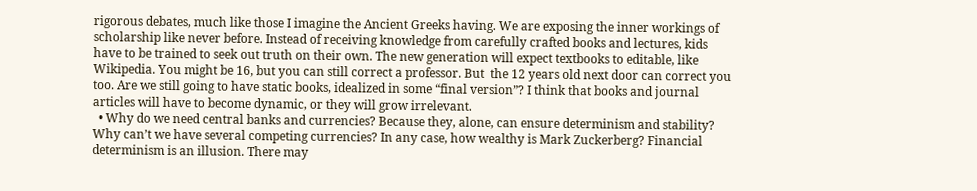rigorous debates, much like those I imagine the Ancient Greeks having. We are exposing the inner workings of scholarship like never before. Instead of receiving knowledge from carefully crafted books and lectures, kids have to be trained to seek out truth on their own. The new generation will expect textbooks to editable, like Wikipedia. You might be 16, but you can still correct a professor. But  the 12 years old next door can correct you too. Are we still going to have static books, idealized in some “final version”? I think that books and journal articles will have to become dynamic, or they will grow irrelevant.
  • Why do we need central banks and currencies? Because they, alone, can ensure determinism and stability? Why can’t we have several competing currencies? In any case, how wealthy is Mark Zuckerberg? Financial determinism is an illusion. There may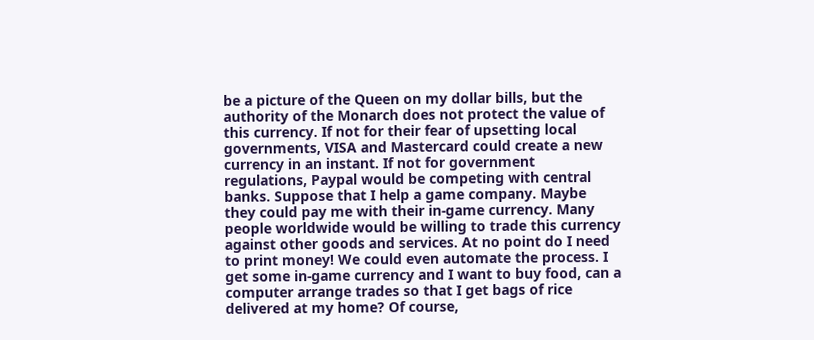be a picture of the Queen on my dollar bills, but the authority of the Monarch does not protect the value of this currency. If not for their fear of upsetting local governments, VISA and Mastercard could create a new currency in an instant. If not for government regulations, Paypal would be competing with central banks. Suppose that I help a game company. Maybe they could pay me with their in-game currency. Many people worldwide would be willing to trade this currency against other goods and services. At no point do I need to print money! We could even automate the process. I get some in-game currency and I want to buy food, can a computer arrange trades so that I get bags of rice delivered at my home? Of course,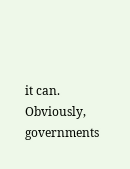it can. Obviously, governments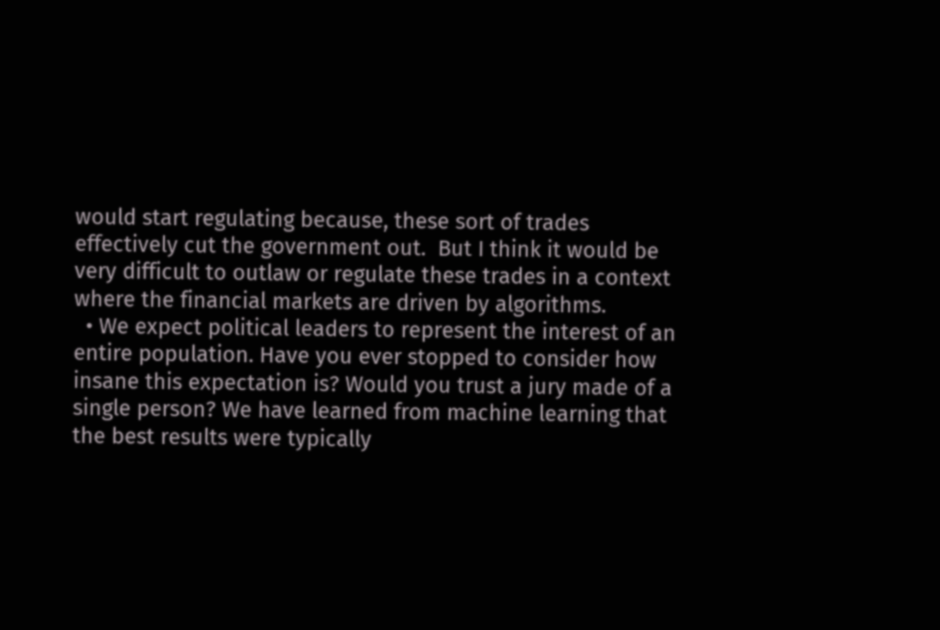would start regulating because, these sort of trades effectively cut the government out.  But I think it would be very difficult to outlaw or regulate these trades in a context where the financial markets are driven by algorithms.
  • We expect political leaders to represent the interest of an entire population. Have you ever stopped to consider how insane this expectation is? Would you trust a jury made of a single person? We have learned from machine learning that the best results were typically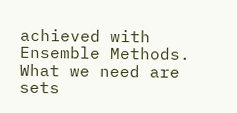achieved with Ensemble Methods. What we need are sets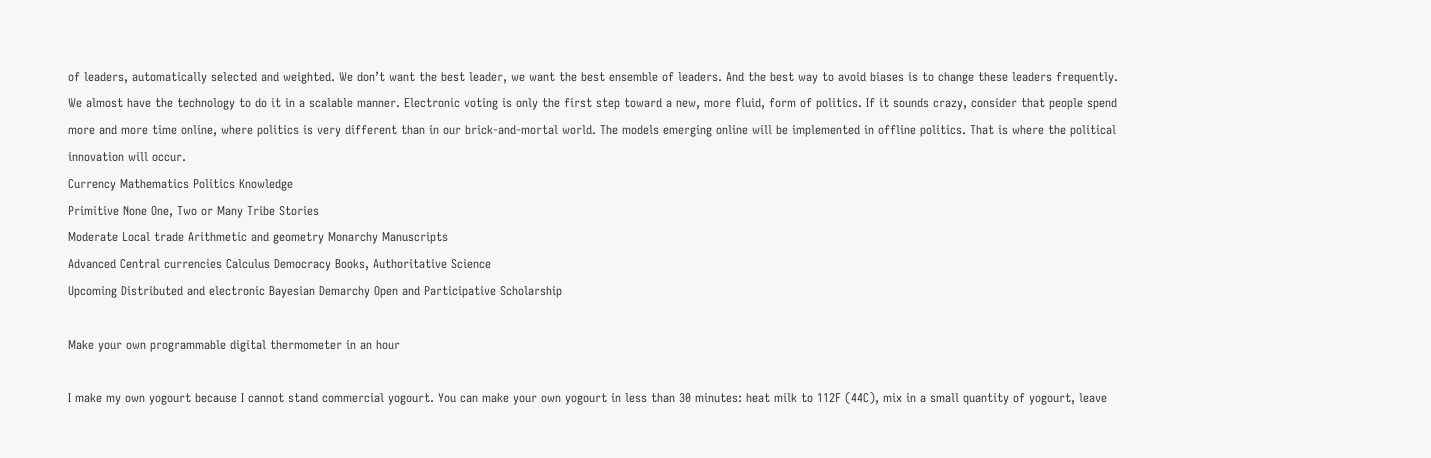of leaders, automatically selected and weighted. We don’t want the best leader, we want the best ensemble of leaders. And the best way to avoid biases is to change these leaders frequently. We almost have the technology to do it in a scalable manner. Electronic voting is only the first step toward a new, more fluid, form of politics. If it sounds crazy, consider that people spend more and more time online, where politics is very different than in our brick-and-mortal world. The models emerging online will be implemented in offline politics. That is where the political innovation will occur.
Currency Mathematics Politics Knowledge
Primitive None One, Two or Many Tribe Stories
Moderate Local trade Arithmetic and geometry Monarchy Manuscripts
Advanced Central currencies Calculus Democracy Books, Authoritative Science
Upcoming Distributed and electronic Bayesian Demarchy Open and Participative Scholarship

Make your own programmable digital thermometer in an hour

I make my own yogourt because I cannot stand commercial yogourt. You can make your own yogourt in less than 30 minutes: heat milk to 112F (44C), mix in a small quantity of yogourt, leave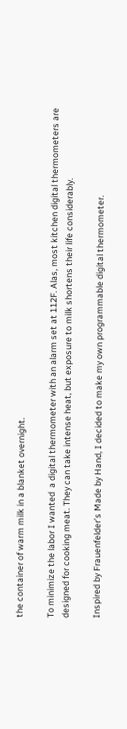the container of warm milk in a blanket overnight.

To minimize the labor I wanted  a digital thermometer with an alarm set at 112F. Alas, most kitchen digital thermometers are designed for cooking meat. They can take intense heat, but exposure to milk shortens their life considerably.

Inspired by Frauenfelder’s Made by Hand, I decided to make my own programmable digital thermometer.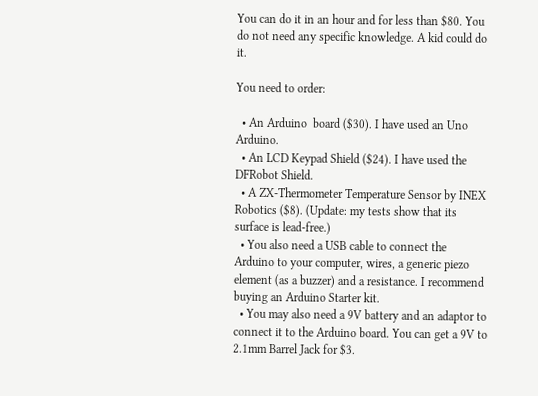You can do it in an hour and for less than $80. You do not need any specific knowledge. A kid could do it.

You need to order:

  • An Arduino  board ($30). I have used an Uno Arduino.
  • An LCD Keypad Shield ($24). I have used the DFRobot Shield.
  • A ZX-Thermometer Temperature Sensor by INEX Robotics ($8). (Update: my tests show that its surface is lead-free.)
  • You also need a USB cable to connect the Arduino to your computer, wires, a generic piezo element (as a buzzer) and a resistance. I recommend buying an Arduino Starter kit.
  • You may also need a 9V battery and an adaptor to connect it to the Arduino board. You can get a 9V to 2.1mm Barrel Jack for $3.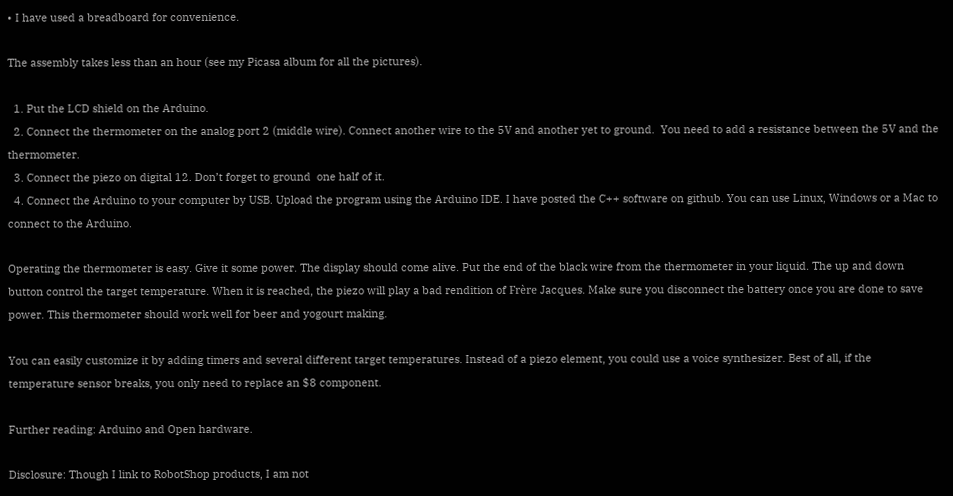• I have used a breadboard for convenience.

The assembly takes less than an hour (see my Picasa album for all the pictures).

  1. Put the LCD shield on the Arduino.
  2. Connect the thermometer on the analog port 2 (middle wire). Connect another wire to the 5V and another yet to ground.  You need to add a resistance between the 5V and the thermometer.
  3. Connect the piezo on digital 12. Don’t forget to ground  one half of it.
  4. Connect the Arduino to your computer by USB. Upload the program using the Arduino IDE. I have posted the C++ software on github. You can use Linux, Windows or a Mac to connect to the Arduino.

Operating the thermometer is easy. Give it some power. The display should come alive. Put the end of the black wire from the thermometer in your liquid. The up and down button control the target temperature. When it is reached, the piezo will play a bad rendition of Frère Jacques. Make sure you disconnect the battery once you are done to save power. This thermometer should work well for beer and yogourt making.

You can easily customize it by adding timers and several different target temperatures. Instead of a piezo element, you could use a voice synthesizer. Best of all, if the temperature sensor breaks, you only need to replace an $8 component.

Further reading: Arduino and Open hardware.

Disclosure: Though I link to RobotShop products, I am not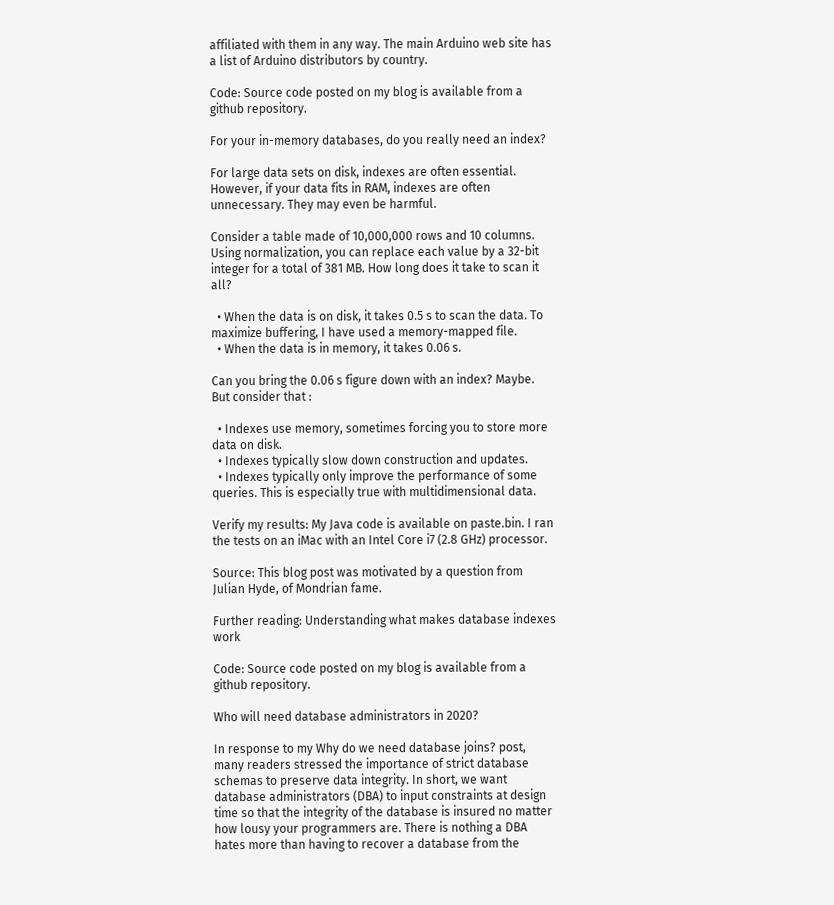affiliated with them in any way. The main Arduino web site has a list of Arduino distributors by country.

Code: Source code posted on my blog is available from a github repository.

For your in-memory databases, do you really need an index?

For large data sets on disk, indexes are often essential. However, if your data fits in RAM, indexes are often unnecessary. They may even be harmful.

Consider a table made of 10,000,000 rows and 10 columns. Using normalization, you can replace each value by a 32-bit integer for a total of 381 MB. How long does it take to scan it all?

  • When the data is on disk, it takes 0.5 s to scan the data. To maximize buffering, I have used a memory-mapped file.
  • When the data is in memory, it takes 0.06 s.

Can you bring the 0.06 s figure down with an index? Maybe. But consider that :

  • Indexes use memory, sometimes forcing you to store more data on disk.
  • Indexes typically slow down construction and updates.
  • Indexes typically only improve the performance of some queries. This is especially true with multidimensional data.

Verify my results: My Java code is available on paste.bin. I ran the tests on an iMac with an Intel Core i7 (2.8 GHz) processor.

Source: This blog post was motivated by a question from Julian Hyde, of Mondrian fame.

Further reading: Understanding what makes database indexes work

Code: Source code posted on my blog is available from a github repository.

Who will need database administrators in 2020?

In response to my Why do we need database joins? post, many readers stressed the importance of strict database schemas to preserve data integrity. In short, we want database administrators (DBA) to input constraints at design time so that the integrity of the database is insured no matter how lousy your programmers are. There is nothing a DBA hates more than having to recover a database from the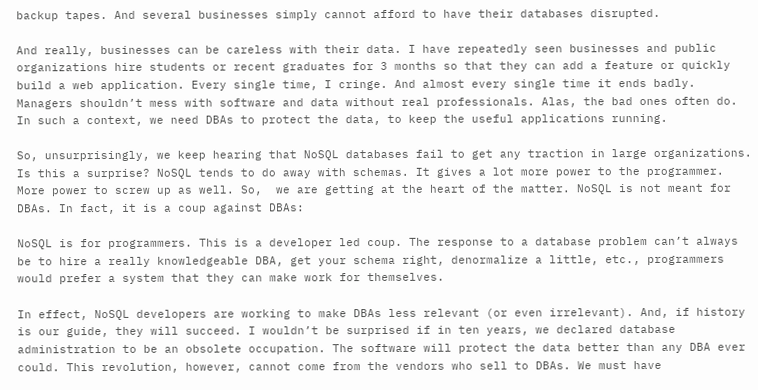backup tapes. And several businesses simply cannot afford to have their databases disrupted.

And really, businesses can be careless with their data. I have repeatedly seen businesses and public organizations hire students or recent graduates for 3 months so that they can add a feature or quickly build a web application. Every single time, I cringe. And almost every single time it ends badly. Managers shouldn’t mess with software and data without real professionals. Alas, the bad ones often do. In such a context, we need DBAs to protect the data, to keep the useful applications running.

So, unsurprisingly, we keep hearing that NoSQL databases fail to get any traction in large organizations. Is this a surprise? NoSQL tends to do away with schemas. It gives a lot more power to the programmer. More power to screw up as well. So,  we are getting at the heart of the matter. NoSQL is not meant for DBAs. In fact, it is a coup against DBAs:

NoSQL is for programmers. This is a developer led coup. The response to a database problem can’t always be to hire a really knowledgeable DBA, get your schema right, denormalize a little, etc., programmers would prefer a system that they can make work for themselves.

In effect, NoSQL developers are working to make DBAs less relevant (or even irrelevant). And, if history is our guide, they will succeed. I wouldn’t be surprised if in ten years, we declared database administration to be an obsolete occupation. The software will protect the data better than any DBA ever could. This revolution, however, cannot come from the vendors who sell to DBAs. We must have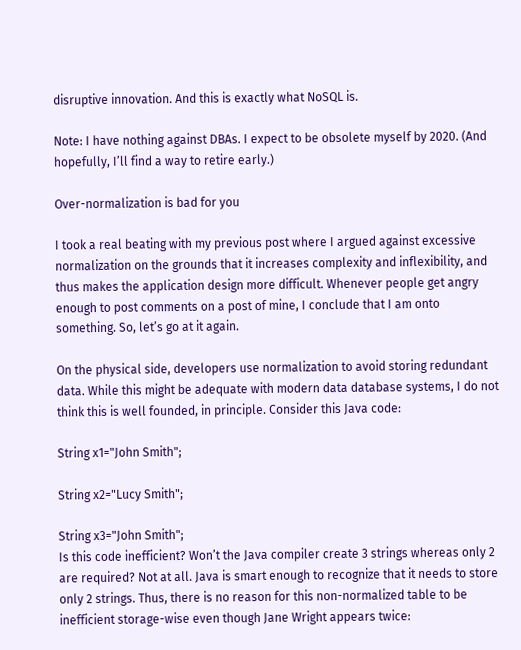disruptive innovation. And this is exactly what NoSQL is.

Note: I have nothing against DBAs. I expect to be obsolete myself by 2020. (And hopefully, I’ll find a way to retire early.)

Over-normalization is bad for you

I took a real beating with my previous post where I argued against excessive normalization on the grounds that it increases complexity and inflexibility, and thus makes the application design more difficult. Whenever people get angry enough to post comments on a post of mine, I conclude that I am onto something. So, let’s go at it again.

On the physical side, developers use normalization to avoid storing redundant data. While this might be adequate with modern data database systems, I do not think this is well founded, in principle. Consider this Java code:

String x1="John Smith";

String x2="Lucy Smith";

String x3="John Smith";
Is this code inefficient? Won’t the Java compiler create 3 strings whereas only 2 are required? Not at all. Java is smart enough to recognize that it needs to store only 2 strings. Thus, there is no reason for this non-normalized table to be inefficient storage-wise even though Jane Wright appears twice: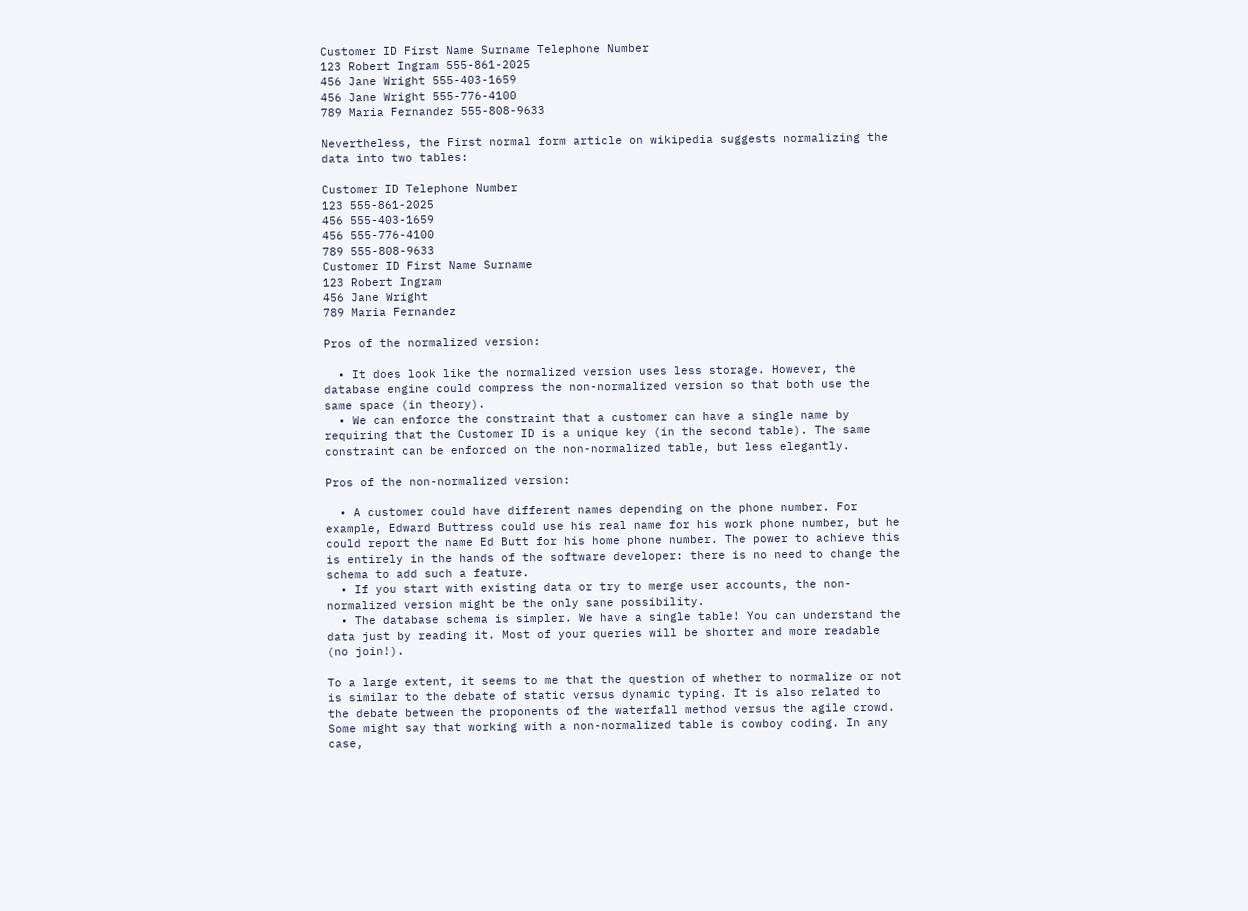Customer ID First Name Surname Telephone Number
123 Robert Ingram 555-861-2025
456 Jane Wright 555-403-1659
456 Jane Wright 555-776-4100
789 Maria Fernandez 555-808-9633

Nevertheless, the First normal form article on wikipedia suggests normalizing the data into two tables:

Customer ID Telephone Number
123 555-861-2025
456 555-403-1659
456 555-776-4100
789 555-808-9633
Customer ID First Name Surname
123 Robert Ingram
456 Jane Wright
789 Maria Fernandez

Pros of the normalized version:

  • It does look like the normalized version uses less storage. However, the database engine could compress the non-normalized version so that both use the same space (in theory).
  • We can enforce the constraint that a customer can have a single name by requiring that the Customer ID is a unique key (in the second table). The same constraint can be enforced on the non-normalized table, but less elegantly.

Pros of the non-normalized version:

  • A customer could have different names depending on the phone number. For example, Edward Buttress could use his real name for his work phone number, but he could report the name Ed Butt for his home phone number. The power to achieve this is entirely in the hands of the software developer: there is no need to change the schema to add such a feature.
  • If you start with existing data or try to merge user accounts, the non-normalized version might be the only sane possibility.
  • The database schema is simpler. We have a single table! You can understand the data just by reading it. Most of your queries will be shorter and more readable (no join!).

To a large extent, it seems to me that the question of whether to normalize or not is similar to the debate of static versus dynamic typing. It is also related to the debate between the proponents of the waterfall method versus the agile crowd. Some might say that working with a non-normalized table is cowboy coding. In any case,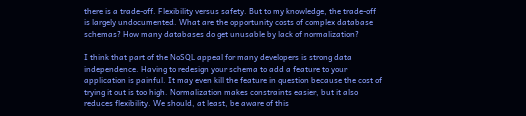there is a trade-off. Flexibility versus safety. But to my knowledge, the trade-off is largely undocumented. What are the opportunity costs of complex database schemas? How many databases do get unusable by lack of normalization?

I think that part of the NoSQL appeal for many developers is strong data independence. Having to redesign your schema to add a feature to your application is painful. It may even kill the feature in question because the cost of trying it out is too high. Normalization makes constraints easier, but it also reduces flexibility. We should, at least, be aware of this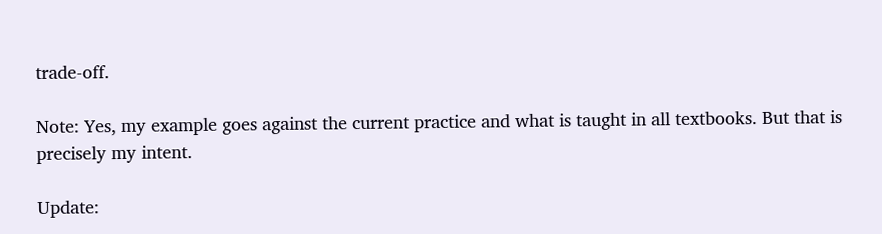trade-off.

Note: Yes, my example goes against the current practice and what is taught in all textbooks. But that is precisely my intent.

Update: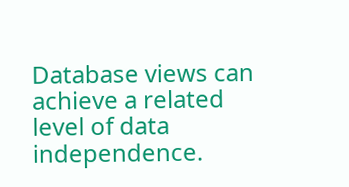Database views can achieve a related level of data independence.